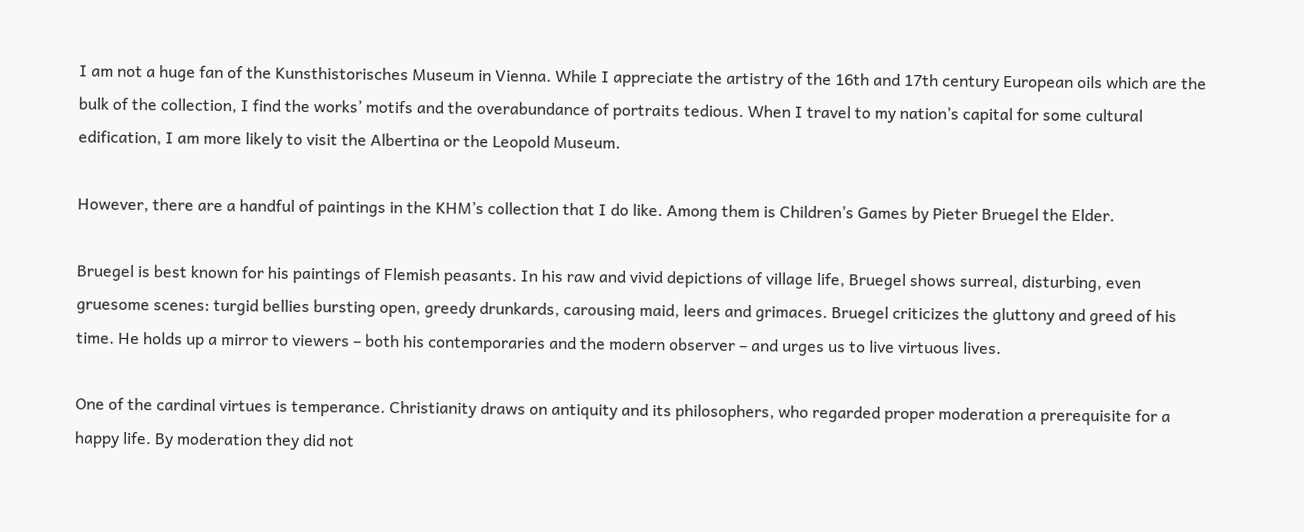I am not a huge fan of the Kunsthistorisches Museum in Vienna. While I appreciate the artistry of the 16th and 17th century European oils which are the bulk of the collection, I find the works’ motifs and the overabundance of portraits tedious. When I travel to my nation’s capital for some cultural edification, I am more likely to visit the Albertina or the Leopold Museum.

However, there are a handful of paintings in the KHM’s collection that I do like. Among them is Children’s Games by Pieter Bruegel the Elder.

Bruegel is best known for his paintings of Flemish peasants. In his raw and vivid depictions of village life, Bruegel shows surreal, disturbing, even gruesome scenes: turgid bellies bursting open, greedy drunkards, carousing maid, leers and grimaces. Bruegel criticizes the gluttony and greed of his time. He holds up a mirror to viewers – both his contemporaries and the modern observer – and urges us to live virtuous lives.

One of the cardinal virtues is temperance. Christianity draws on antiquity and its philosophers, who regarded proper moderation a prerequisite for a happy life. By moderation they did not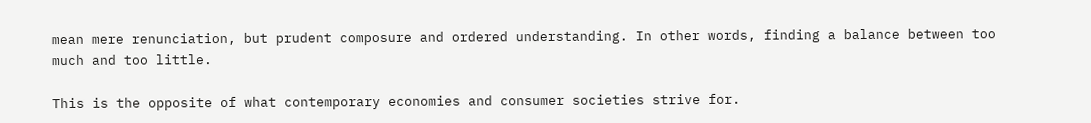mean mere renunciation, but prudent composure and ordered understanding. In other words, finding a balance between too much and too little.

This is the opposite of what contemporary economies and consumer societies strive for.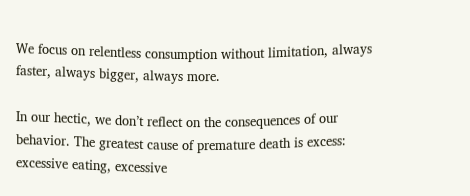We focus on relentless consumption without limitation, always faster, always bigger, always more.

In our hectic, we don’t reflect on the consequences of our behavior. The greatest cause of premature death is excess: excessive eating, excessive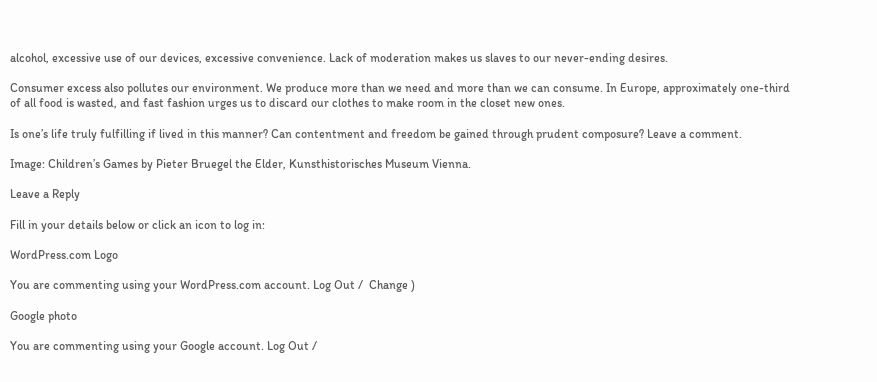alcohol, excessive use of our devices, excessive convenience. Lack of moderation makes us slaves to our never-ending desires.

Consumer excess also pollutes our environment. We produce more than we need and more than we can consume. In Europe, approximately one-third of all food is wasted, and fast fashion urges us to discard our clothes to make room in the closet new ones.

Is one’s life truly fulfilling if lived in this manner? Can contentment and freedom be gained through prudent composure? Leave a comment.

Image: Children’s Games by Pieter Bruegel the Elder, Kunsthistorisches Museum Vienna.

Leave a Reply

Fill in your details below or click an icon to log in:

WordPress.com Logo

You are commenting using your WordPress.com account. Log Out /  Change )

Google photo

You are commenting using your Google account. Log Out /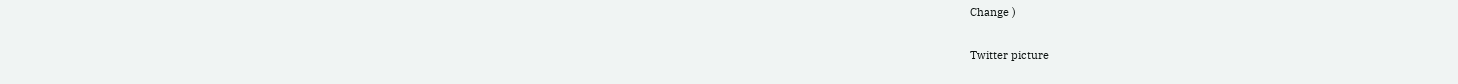Change )

Twitter picture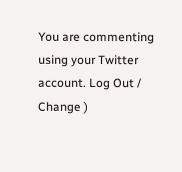You are commenting using your Twitter account. Log Out /  Change )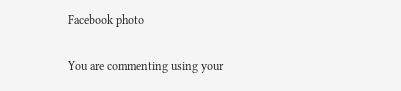Facebook photo

You are commenting using your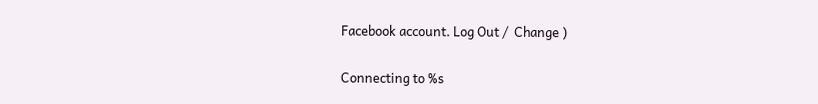Facebook account. Log Out /  Change )

Connecting to %s